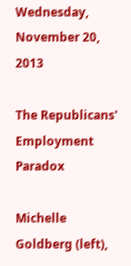Wednesday, November 20, 2013

The Republicans' Employment Paradox

Michelle Goldberg (left),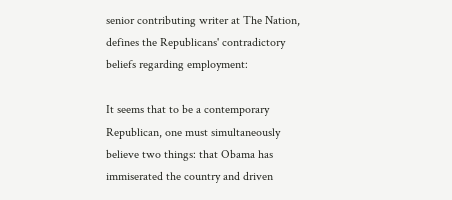senior contributing writer at The Nation, defines the Republicans' contradictory beliefs regarding employment:

It seems that to be a contemporary Republican, one must simultaneously believe two things: that Obama has immiserated the country and driven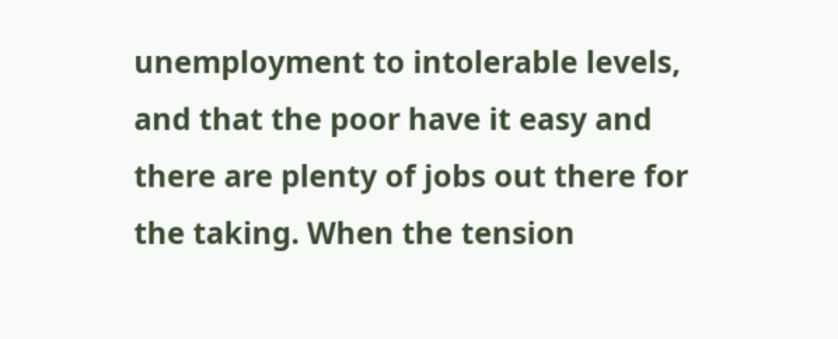unemployment to intolerable levels, and that the poor have it easy and there are plenty of jobs out there for the taking. When the tension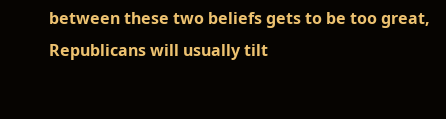between these two beliefs gets to be too great, Republicans will usually tilt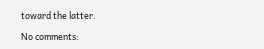toward the latter.

No comments: